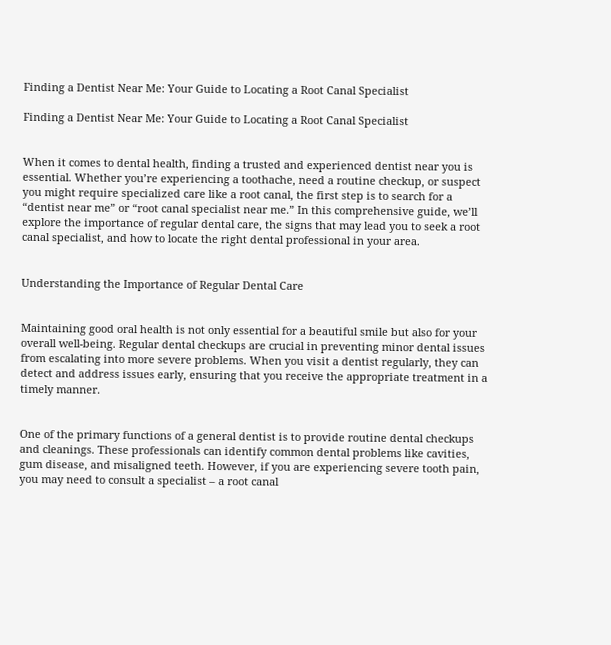Finding a Dentist Near Me: Your Guide to Locating a Root Canal Specialist

Finding a Dentist Near Me: Your Guide to Locating a Root Canal Specialist


When it comes to dental health, finding a trusted and experienced dentist near you is essential. Whether you’re experiencing a toothache, need a routine checkup, or suspect you might require specialized care like a root canal, the first step is to search for a “dentist near me” or “root canal specialist near me.” In this comprehensive guide, we’ll explore the importance of regular dental care, the signs that may lead you to seek a root canal specialist, and how to locate the right dental professional in your area.


Understanding the Importance of Regular Dental Care


Maintaining good oral health is not only essential for a beautiful smile but also for your overall well-being. Regular dental checkups are crucial in preventing minor dental issues from escalating into more severe problems. When you visit a dentist regularly, they can detect and address issues early, ensuring that you receive the appropriate treatment in a timely manner.


One of the primary functions of a general dentist is to provide routine dental checkups and cleanings. These professionals can identify common dental problems like cavities, gum disease, and misaligned teeth. However, if you are experiencing severe tooth pain, you may need to consult a specialist – a root canal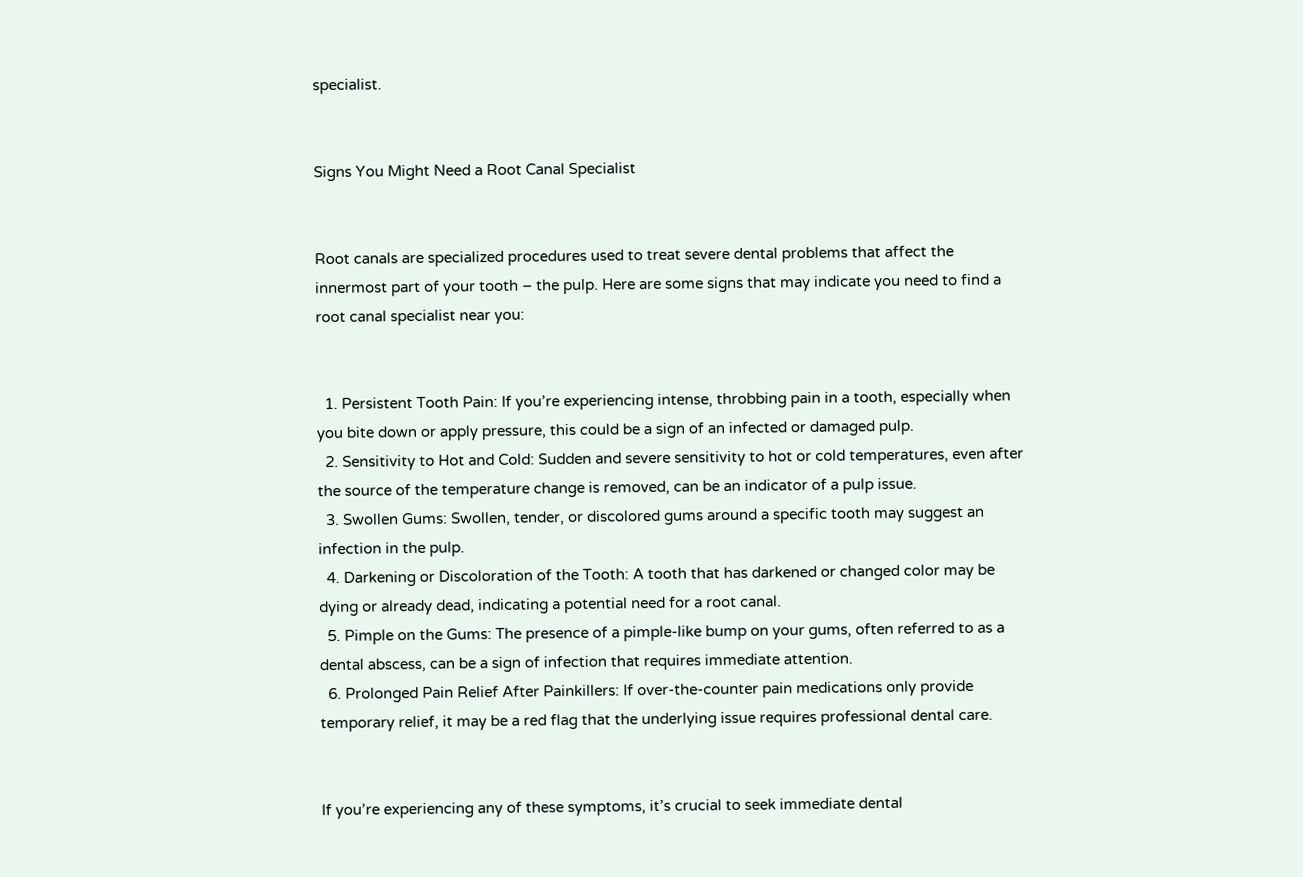specialist.


Signs You Might Need a Root Canal Specialist


Root canals are specialized procedures used to treat severe dental problems that affect the innermost part of your tooth – the pulp. Here are some signs that may indicate you need to find a root canal specialist near you:


  1. Persistent Tooth Pain: If you’re experiencing intense, throbbing pain in a tooth, especially when you bite down or apply pressure, this could be a sign of an infected or damaged pulp.
  2. Sensitivity to Hot and Cold: Sudden and severe sensitivity to hot or cold temperatures, even after the source of the temperature change is removed, can be an indicator of a pulp issue.
  3. Swollen Gums: Swollen, tender, or discolored gums around a specific tooth may suggest an infection in the pulp.
  4. Darkening or Discoloration of the Tooth: A tooth that has darkened or changed color may be dying or already dead, indicating a potential need for a root canal.
  5. Pimple on the Gums: The presence of a pimple-like bump on your gums, often referred to as a dental abscess, can be a sign of infection that requires immediate attention.
  6. Prolonged Pain Relief After Painkillers: If over-the-counter pain medications only provide temporary relief, it may be a red flag that the underlying issue requires professional dental care.


If you’re experiencing any of these symptoms, it’s crucial to seek immediate dental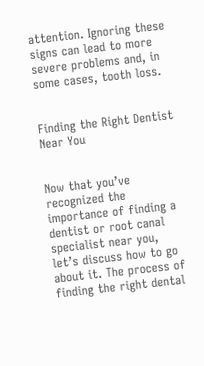attention. Ignoring these signs can lead to more severe problems and, in some cases, tooth loss.


Finding the Right Dentist Near You


Now that you’ve recognized the importance of finding a dentist or root canal specialist near you, let’s discuss how to go about it. The process of finding the right dental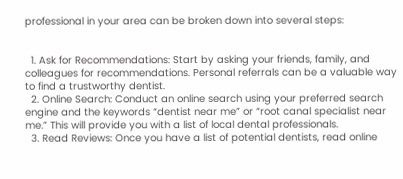professional in your area can be broken down into several steps:


  1. Ask for Recommendations: Start by asking your friends, family, and colleagues for recommendations. Personal referrals can be a valuable way to find a trustworthy dentist.
  2. Online Search: Conduct an online search using your preferred search engine and the keywords “dentist near me” or “root canal specialist near me.” This will provide you with a list of local dental professionals.
  3. Read Reviews: Once you have a list of potential dentists, read online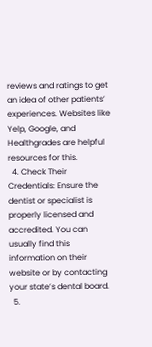reviews and ratings to get an idea of other patients’ experiences. Websites like Yelp, Google, and Healthgrades are helpful resources for this.
  4. Check Their Credentials: Ensure the dentist or specialist is properly licensed and accredited. You can usually find this information on their website or by contacting your state’s dental board.
  5.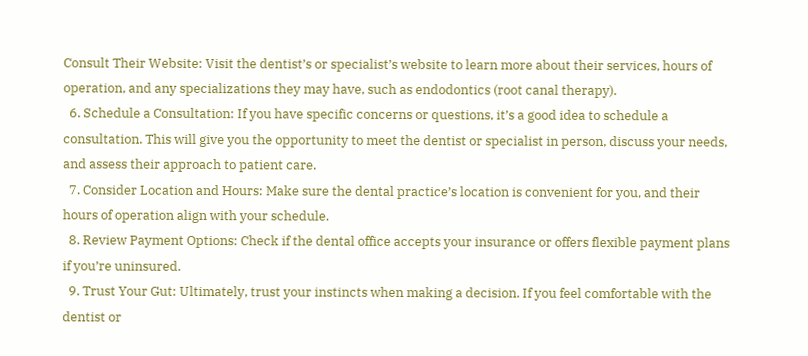Consult Their Website: Visit the dentist’s or specialist’s website to learn more about their services, hours of operation, and any specializations they may have, such as endodontics (root canal therapy).
  6. Schedule a Consultation: If you have specific concerns or questions, it’s a good idea to schedule a consultation. This will give you the opportunity to meet the dentist or specialist in person, discuss your needs, and assess their approach to patient care.
  7. Consider Location and Hours: Make sure the dental practice’s location is convenient for you, and their hours of operation align with your schedule.
  8. Review Payment Options: Check if the dental office accepts your insurance or offers flexible payment plans if you’re uninsured.
  9. Trust Your Gut: Ultimately, trust your instincts when making a decision. If you feel comfortable with the dentist or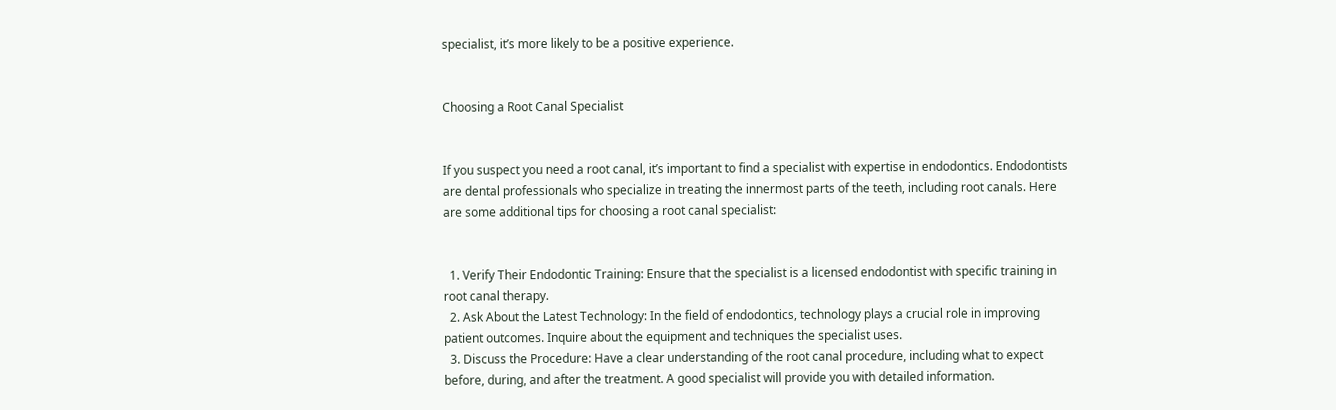specialist, it’s more likely to be a positive experience.


Choosing a Root Canal Specialist


If you suspect you need a root canal, it’s important to find a specialist with expertise in endodontics. Endodontists are dental professionals who specialize in treating the innermost parts of the teeth, including root canals. Here are some additional tips for choosing a root canal specialist:


  1. Verify Their Endodontic Training: Ensure that the specialist is a licensed endodontist with specific training in root canal therapy.
  2. Ask About the Latest Technology: In the field of endodontics, technology plays a crucial role in improving patient outcomes. Inquire about the equipment and techniques the specialist uses.
  3. Discuss the Procedure: Have a clear understanding of the root canal procedure, including what to expect before, during, and after the treatment. A good specialist will provide you with detailed information.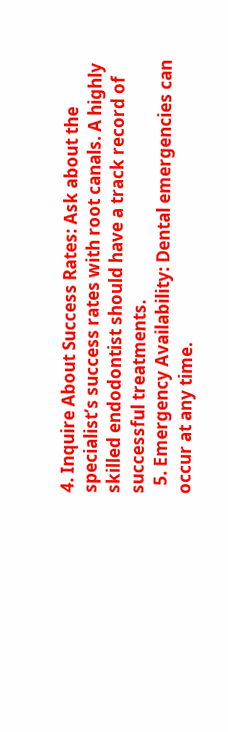4. Inquire About Success Rates: Ask about the specialist’s success rates with root canals. A highly skilled endodontist should have a track record of successful treatments.
  5. Emergency Availability: Dental emergencies can occur at any time.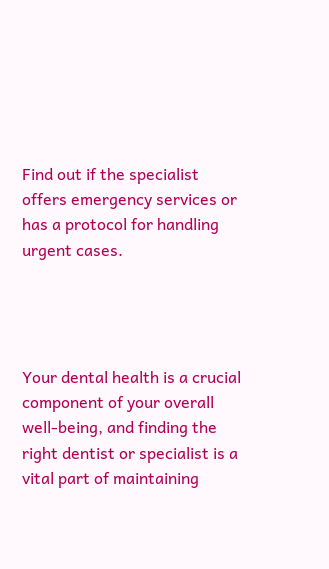Find out if the specialist offers emergency services or has a protocol for handling urgent cases.




Your dental health is a crucial component of your overall well-being, and finding the right dentist or specialist is a vital part of maintaining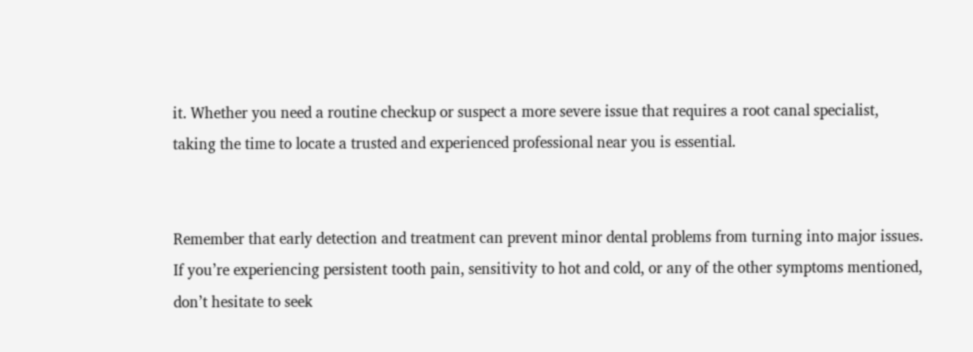it. Whether you need a routine checkup or suspect a more severe issue that requires a root canal specialist, taking the time to locate a trusted and experienced professional near you is essential.


Remember that early detection and treatment can prevent minor dental problems from turning into major issues. If you’re experiencing persistent tooth pain, sensitivity to hot and cold, or any of the other symptoms mentioned, don’t hesitate to seek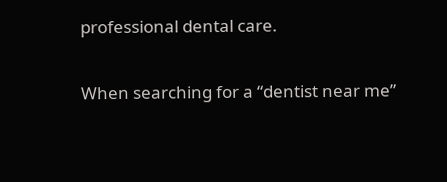professional dental care.


When searching for a “dentist near me”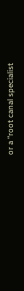or a “root canal specialist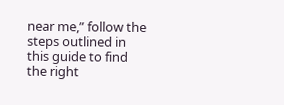near me,” follow the steps outlined in this guide to find the right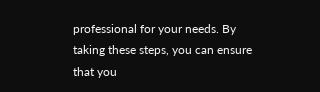professional for your needs. By taking these steps, you can ensure that you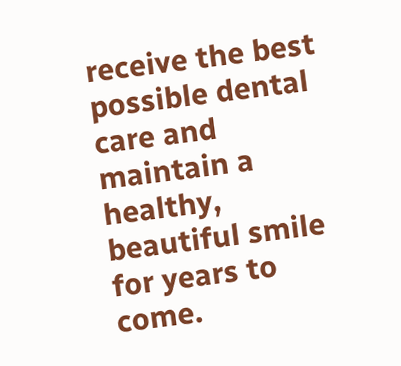receive the best possible dental care and maintain a healthy, beautiful smile for years to come.